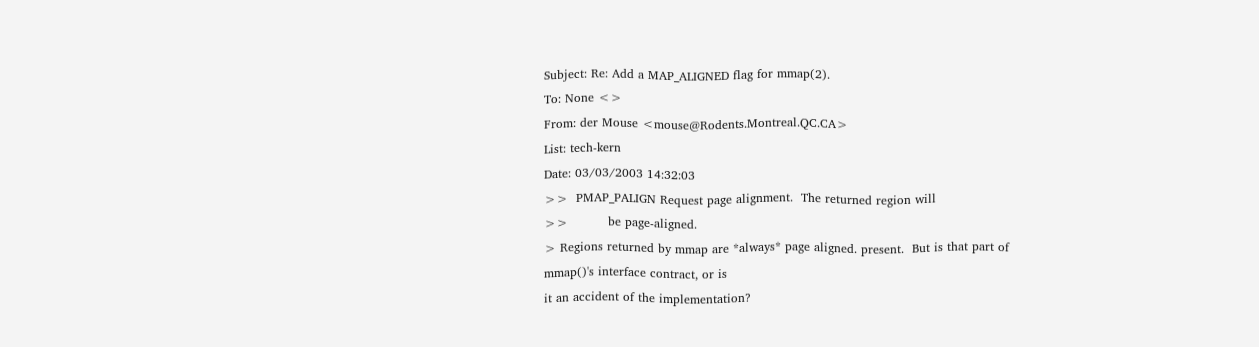Subject: Re: Add a MAP_ALIGNED flag for mmap(2).
To: None <>
From: der Mouse <mouse@Rodents.Montreal.QC.CA>
List: tech-kern
Date: 03/03/2003 14:32:03
>>  PMAP_PALIGN Request page alignment.  The returned region will
>>          be page-aligned.
> Regions returned by mmap are *always* page aligned. present.  But is that part of mmap()'s interface contract, or is
it an accident of the implementation?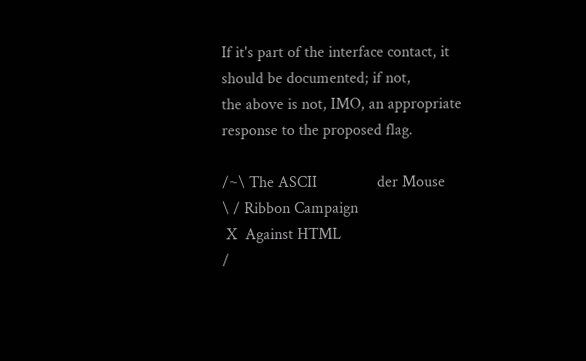If it's part of the interface contact, it should be documented; if not,
the above is not, IMO, an appropriate response to the proposed flag.

/~\ The ASCII               der Mouse
\ / Ribbon Campaign
 X  Against HTML
/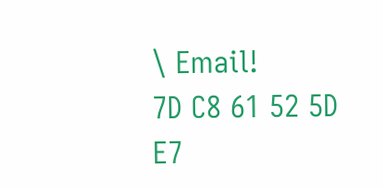\ Email!       7D C8 61 52 5D E7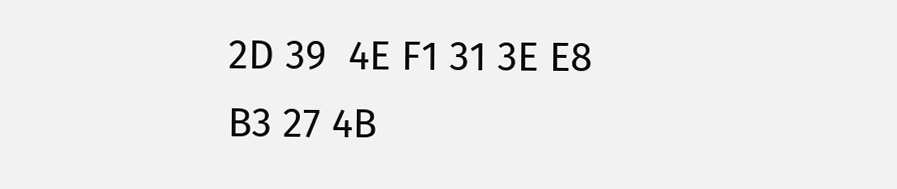2D 39  4E F1 31 3E E8 B3 27 4B